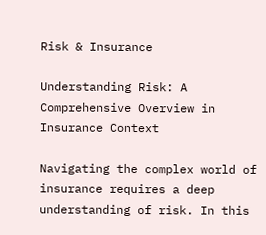Risk & Insurance

Understanding Risk: A Comprehensive Overview in Insurance Context

Navigating the complex world of insurance requires a deep understanding of risk. In this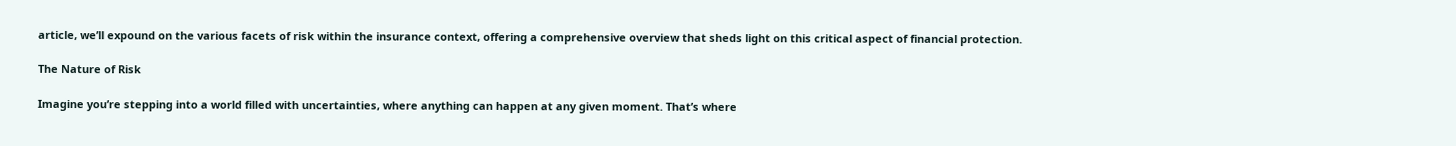article, we’ll expound on the various facets of risk within the insurance context, offering a comprehensive overview that sheds light on this critical aspect of financial protection.

The Nature of Risk

Imagine you’re stepping into a world filled with uncertainties, where anything can happen at any given moment. That’s where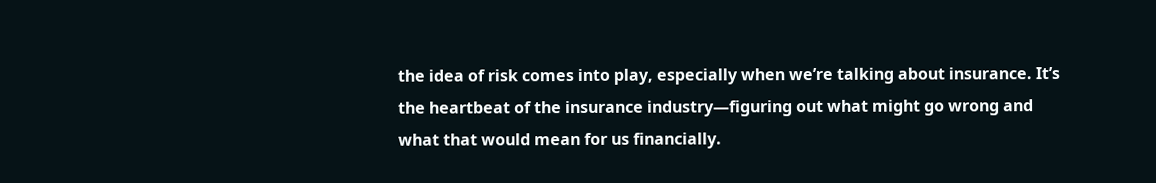the idea of risk comes into play, especially when we’re talking about insurance. It’s the heartbeat of the insurance industry—figuring out what might go wrong and what that would mean for us financially.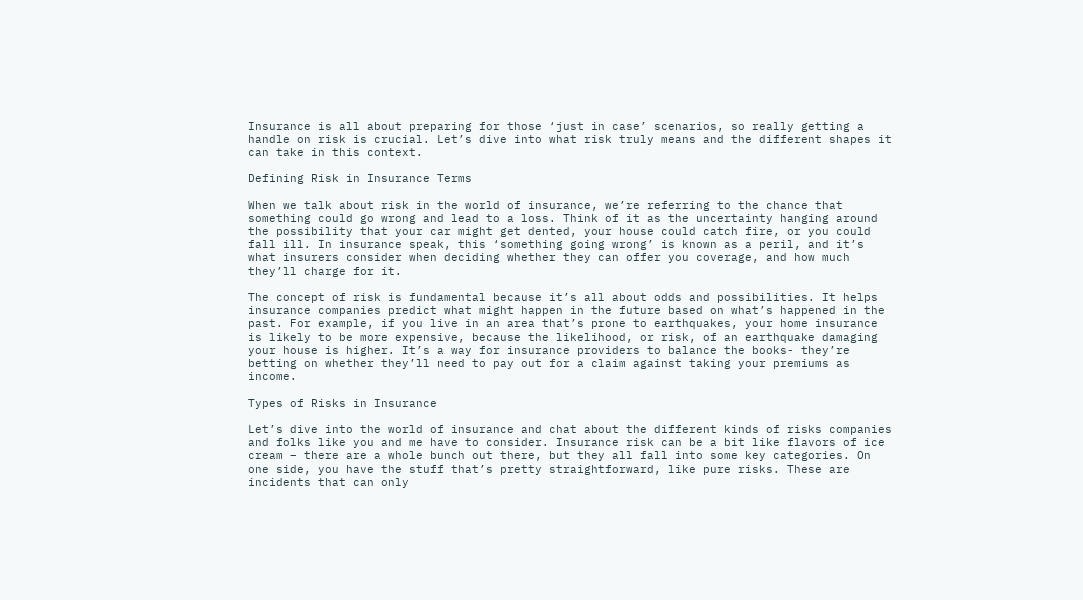Insurance is all about preparing for those ‘just in case’ scenarios, so really getting a handle on risk is crucial. Let’s dive into what risk truly means and the different shapes it can take in this context.

Defining Risk in Insurance Terms

When we talk about risk in the world of insurance, we’re referring to the chance that something could go wrong and lead to a loss. Think of it as the uncertainty hanging around the possibility that your car might get dented, your house could catch fire, or you could fall ill. In insurance speak, this ‘something going wrong’ is known as a peril, and it’s what insurers consider when deciding whether they can offer you coverage, and how much they’ll charge for it.

The concept of risk is fundamental because it’s all about odds and possibilities. It helps insurance companies predict what might happen in the future based on what’s happened in the past. For example, if you live in an area that’s prone to earthquakes, your home insurance is likely to be more expensive, because the likelihood, or risk, of an earthquake damaging your house is higher. It’s a way for insurance providers to balance the books- they’re betting on whether they’ll need to pay out for a claim against taking your premiums as income.

Types of Risks in Insurance

Let’s dive into the world of insurance and chat about the different kinds of risks companies and folks like you and me have to consider. Insurance risk can be a bit like flavors of ice cream – there are a whole bunch out there, but they all fall into some key categories. On one side, you have the stuff that’s pretty straightforward, like pure risks. These are incidents that can only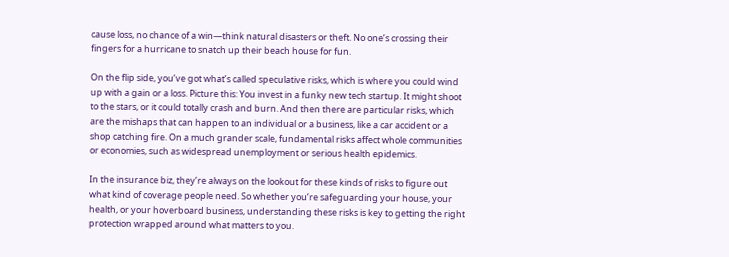cause loss, no chance of a win—think natural disasters or theft. No one’s crossing their fingers for a hurricane to snatch up their beach house for fun.

On the flip side, you’ve got what’s called speculative risks, which is where you could wind up with a gain or a loss. Picture this: You invest in a funky new tech startup. It might shoot to the stars, or it could totally crash and burn. And then there are particular risks, which are the mishaps that can happen to an individual or a business, like a car accident or a shop catching fire. On a much grander scale, fundamental risks affect whole communities or economies, such as widespread unemployment or serious health epidemics.

In the insurance biz, they’re always on the lookout for these kinds of risks to figure out what kind of coverage people need. So whether you’re safeguarding your house, your health, or your hoverboard business, understanding these risks is key to getting the right protection wrapped around what matters to you.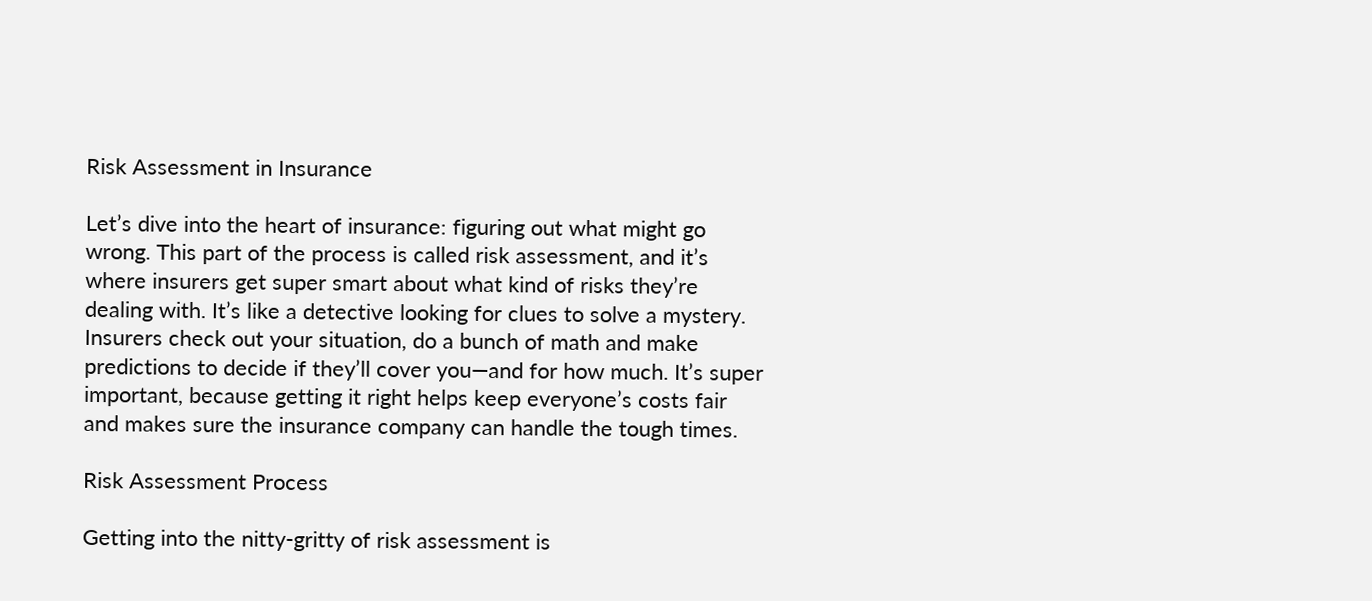Risk Assessment in Insurance

Let’s dive into the heart of insurance: figuring out what might go wrong. This part of the process is called risk assessment, and it’s where insurers get super smart about what kind of risks they’re dealing with. It’s like a detective looking for clues to solve a mystery. Insurers check out your situation, do a bunch of math and make predictions to decide if they’ll cover you—and for how much. It’s super important, because getting it right helps keep everyone’s costs fair and makes sure the insurance company can handle the tough times.

Risk Assessment Process

Getting into the nitty-gritty of risk assessment is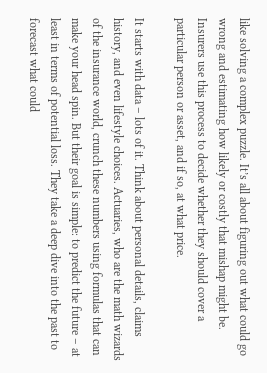like solving a complex puzzle. It’s all about figuring out what could go wrong and estimating how likely or costly that mishap might be. Insurers use this process to decide whether they should cover a particular person or asset, and if so, at what price.

It starts with data – lots of it. Think about personal details, claims history, and even lifestyle choices. Actuaries, who are the math wizards of the insurance world, crunch these numbers using formulas that can make your head spin. But their goal is simple: to predict the future – at least in terms of potential loss. They take a deep dive into the past to forecast what could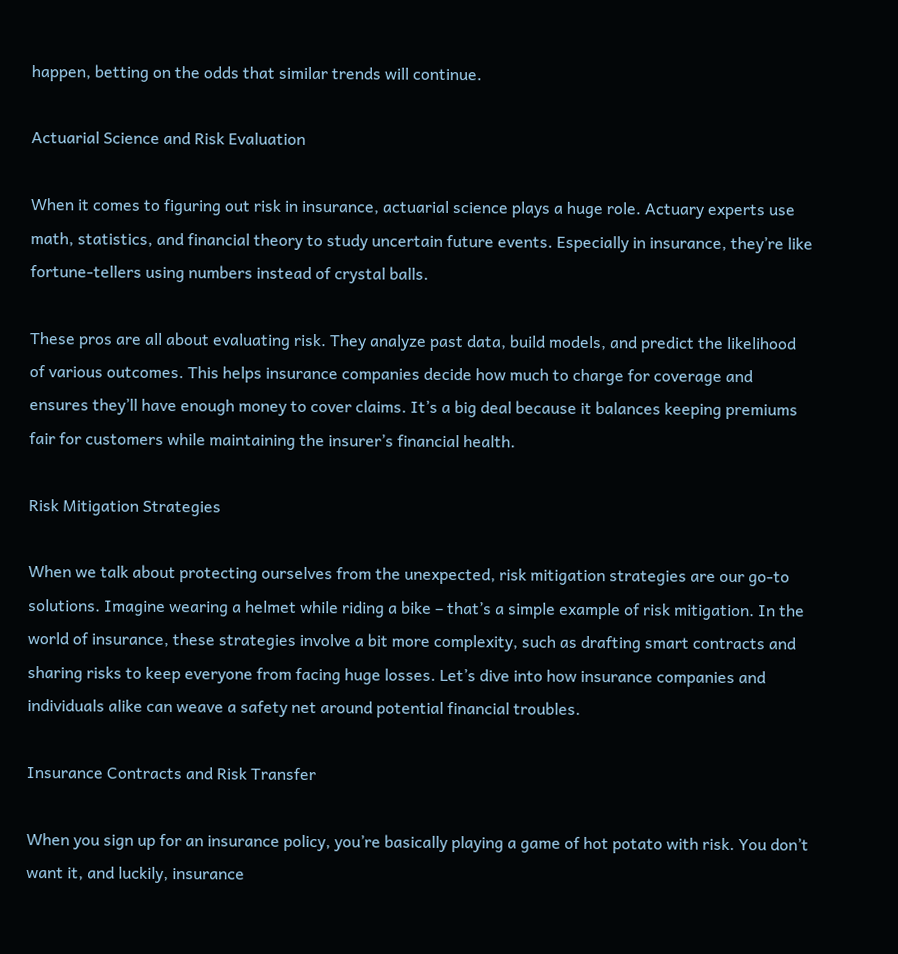happen, betting on the odds that similar trends will continue.

Actuarial Science and Risk Evaluation

When it comes to figuring out risk in insurance, actuarial science plays a huge role. Actuary experts use math, statistics, and financial theory to study uncertain future events. Especially in insurance, they’re like fortune-tellers using numbers instead of crystal balls.

These pros are all about evaluating risk. They analyze past data, build models, and predict the likelihood of various outcomes. This helps insurance companies decide how much to charge for coverage and ensures they’ll have enough money to cover claims. It’s a big deal because it balances keeping premiums fair for customers while maintaining the insurer’s financial health.

Risk Mitigation Strategies

When we talk about protecting ourselves from the unexpected, risk mitigation strategies are our go-to solutions. Imagine wearing a helmet while riding a bike – that’s a simple example of risk mitigation. In the world of insurance, these strategies involve a bit more complexity, such as drafting smart contracts and sharing risks to keep everyone from facing huge losses. Let’s dive into how insurance companies and individuals alike can weave a safety net around potential financial troubles.

Insurance Contracts and Risk Transfer

When you sign up for an insurance policy, you’re basically playing a game of hot potato with risk. You don’t want it, and luckily, insurance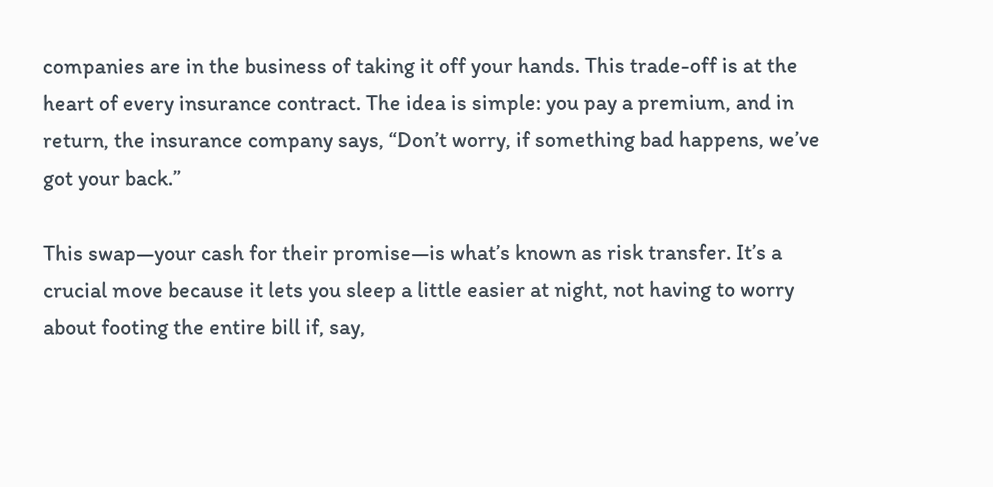companies are in the business of taking it off your hands. This trade-off is at the heart of every insurance contract. The idea is simple: you pay a premium, and in return, the insurance company says, “Don’t worry, if something bad happens, we’ve got your back.”

This swap—your cash for their promise—is what’s known as risk transfer. It’s a crucial move because it lets you sleep a little easier at night, not having to worry about footing the entire bill if, say,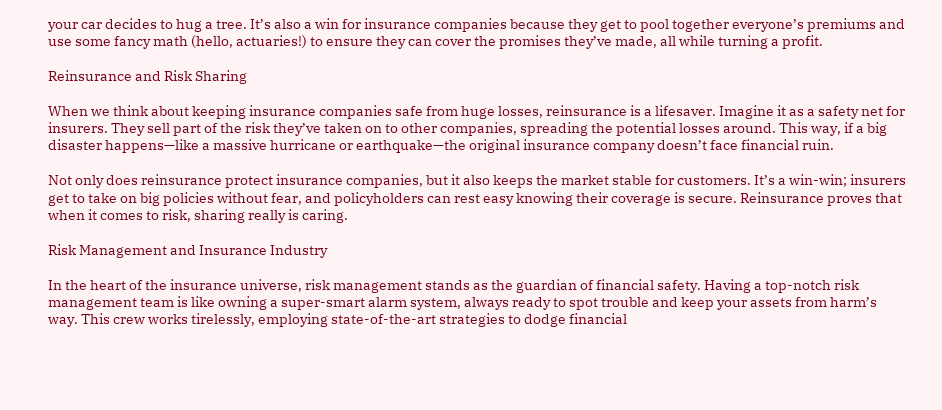your car decides to hug a tree. It’s also a win for insurance companies because they get to pool together everyone’s premiums and use some fancy math (hello, actuaries!) to ensure they can cover the promises they’ve made, all while turning a profit.

Reinsurance and Risk Sharing

When we think about keeping insurance companies safe from huge losses, reinsurance is a lifesaver. Imagine it as a safety net for insurers. They sell part of the risk they’ve taken on to other companies, spreading the potential losses around. This way, if a big disaster happens—like a massive hurricane or earthquake—the original insurance company doesn’t face financial ruin.

Not only does reinsurance protect insurance companies, but it also keeps the market stable for customers. It’s a win-win; insurers get to take on big policies without fear, and policyholders can rest easy knowing their coverage is secure. Reinsurance proves that when it comes to risk, sharing really is caring.

Risk Management and Insurance Industry

In the heart of the insurance universe, risk management stands as the guardian of financial safety. Having a top-notch risk management team is like owning a super-smart alarm system, always ready to spot trouble and keep your assets from harm’s way. This crew works tirelessly, employing state-of-the-art strategies to dodge financial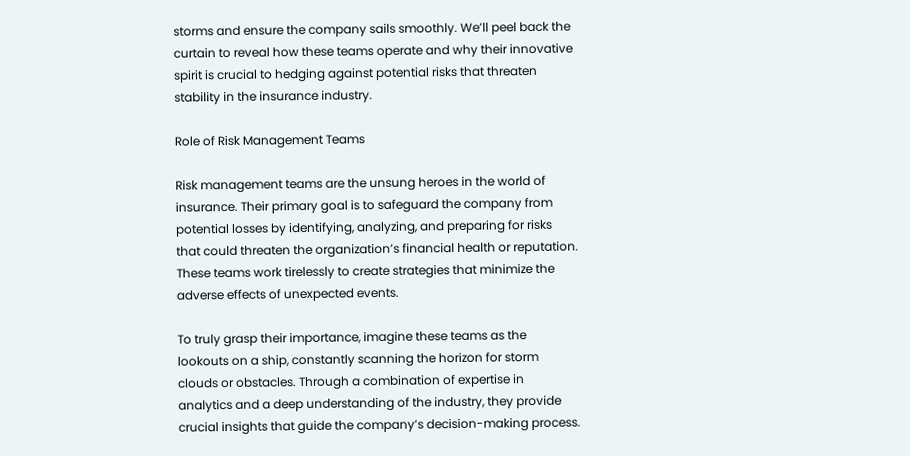storms and ensure the company sails smoothly. We’ll peel back the curtain to reveal how these teams operate and why their innovative spirit is crucial to hedging against potential risks that threaten stability in the insurance industry.

Role of Risk Management Teams

Risk management teams are the unsung heroes in the world of insurance. Their primary goal is to safeguard the company from potential losses by identifying, analyzing, and preparing for risks that could threaten the organization’s financial health or reputation. These teams work tirelessly to create strategies that minimize the adverse effects of unexpected events.

To truly grasp their importance, imagine these teams as the lookouts on a ship, constantly scanning the horizon for storm clouds or obstacles. Through a combination of expertise in analytics and a deep understanding of the industry, they provide crucial insights that guide the company’s decision-making process.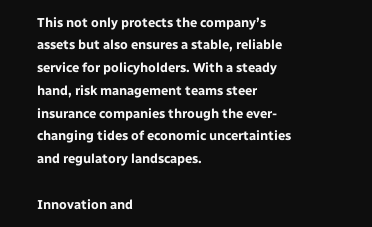This not only protects the company’s assets but also ensures a stable, reliable service for policyholders. With a steady hand, risk management teams steer insurance companies through the ever-changing tides of economic uncertainties and regulatory landscapes.

Innovation and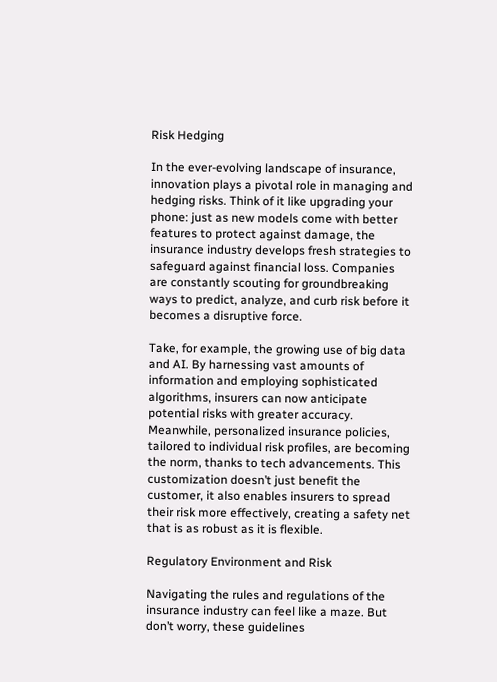Risk Hedging

In the ever-evolving landscape of insurance, innovation plays a pivotal role in managing and hedging risks. Think of it like upgrading your phone: just as new models come with better features to protect against damage, the insurance industry develops fresh strategies to safeguard against financial loss. Companies are constantly scouting for groundbreaking ways to predict, analyze, and curb risk before it becomes a disruptive force.

Take, for example, the growing use of big data and AI. By harnessing vast amounts of information and employing sophisticated algorithms, insurers can now anticipate potential risks with greater accuracy. Meanwhile, personalized insurance policies, tailored to individual risk profiles, are becoming the norm, thanks to tech advancements. This customization doesn’t just benefit the customer, it also enables insurers to spread their risk more effectively, creating a safety net that is as robust as it is flexible.

Regulatory Environment and Risk

Navigating the rules and regulations of the insurance industry can feel like a maze. But don’t worry, these guidelines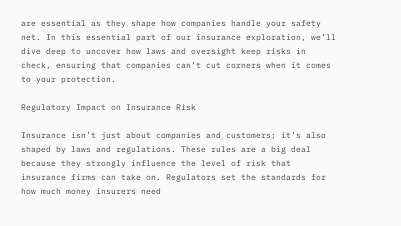are essential as they shape how companies handle your safety net. In this essential part of our insurance exploration, we’ll dive deep to uncover how laws and oversight keep risks in check, ensuring that companies can’t cut corners when it comes to your protection.

Regulatory Impact on Insurance Risk

Insurance isn’t just about companies and customers; it’s also shaped by laws and regulations. These rules are a big deal because they strongly influence the level of risk that insurance firms can take on. Regulators set the standards for how much money insurers need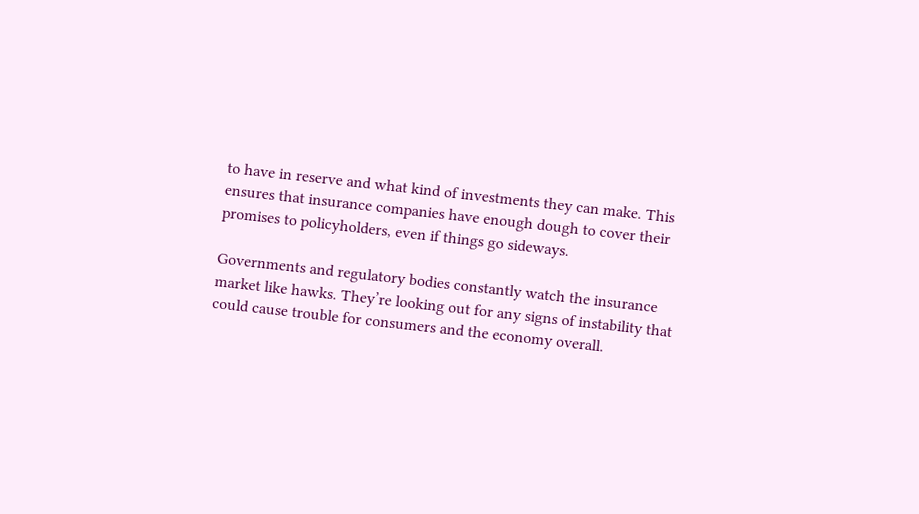to have in reserve and what kind of investments they can make. This ensures that insurance companies have enough dough to cover their promises to policyholders, even if things go sideways.

Governments and regulatory bodies constantly watch the insurance market like hawks. They’re looking out for any signs of instability that could cause trouble for consumers and the economy overall.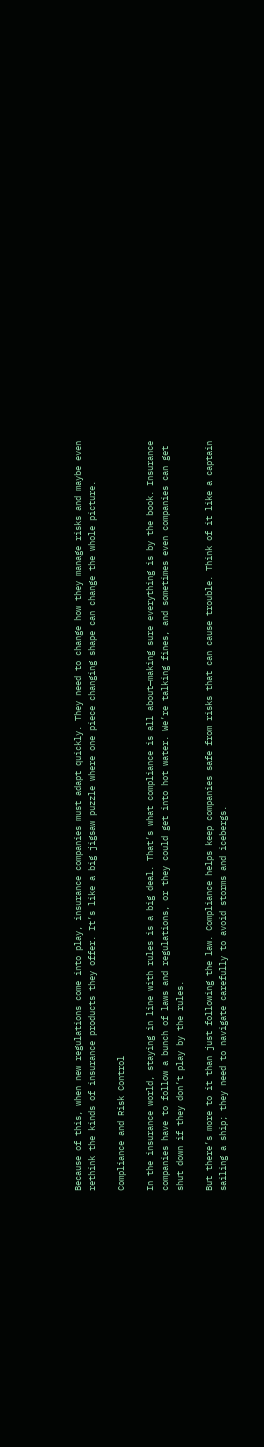Because of this, when new regulations come into play, insurance companies must adapt quickly. They need to change how they manage risks and maybe even rethink the kinds of insurance products they offer. It’s like a big jigsaw puzzle where one piece changing shape can change the whole picture.

Compliance and Risk Control

In the insurance world, staying in line with rules is a big deal. That’s what compliance is all about—making sure everything is by the book. Insurance companies have to follow a bunch of laws and regulations, or they could get into hot water. We’re talking fines, and sometimes even companies can get shut down if they don’t play by the rules.

But there’s more to it than just following the law. Compliance helps keep companies safe from risks that can cause trouble. Think of it like a captain sailing a ship; they need to navigate carefully to avoid storms and icebergs.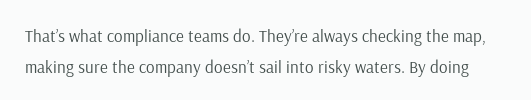That’s what compliance teams do. They’re always checking the map, making sure the company doesn’t sail into risky waters. By doing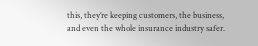this, they’re keeping customers, the business, and even the whole insurance industry safer.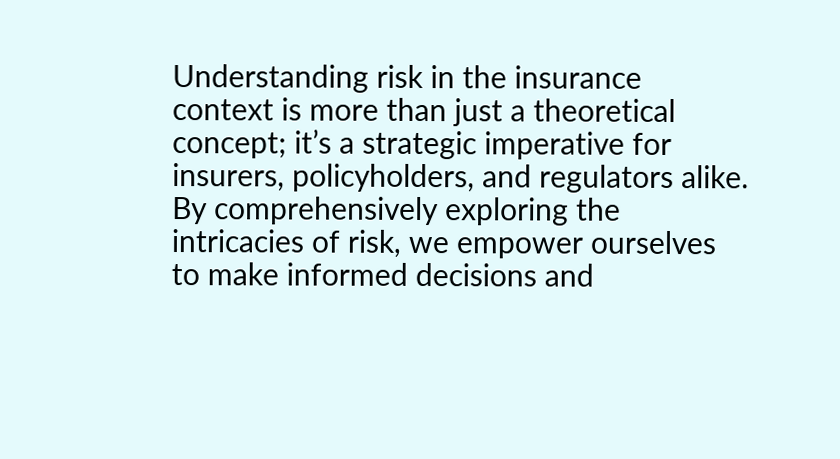Understanding risk in the insurance context is more than just a theoretical concept; it’s a strategic imperative for insurers, policyholders, and regulators alike. By comprehensively exploring the intricacies of risk, we empower ourselves to make informed decisions and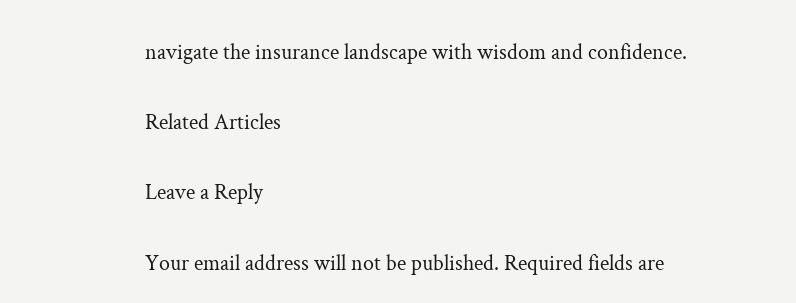navigate the insurance landscape with wisdom and confidence.

Related Articles

Leave a Reply

Your email address will not be published. Required fields are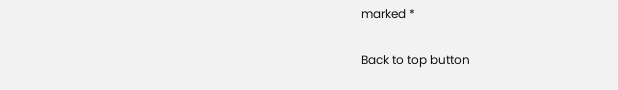marked *

Back to top button